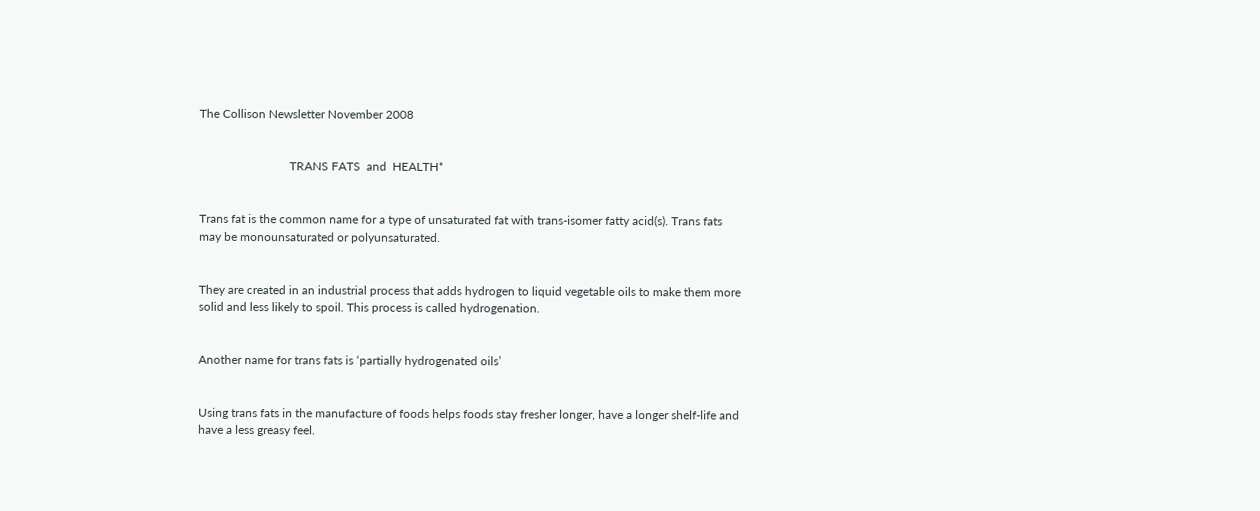The Collison Newsletter November 2008


                              TRANS FATS  and  HEALTH*


Trans fat is the common name for a type of unsaturated fat with trans-isomer fatty acid(s). Trans fats may be monounsaturated or polyunsaturated.


They are created in an industrial process that adds hydrogen to liquid vegetable oils to make them more solid and less likely to spoil. This process is called hydrogenation.


Another name for trans fats is ‘partially hydrogenated oils’


Using trans fats in the manufacture of foods helps foods stay fresher longer, have a longer shelf-life and have a less greasy feel.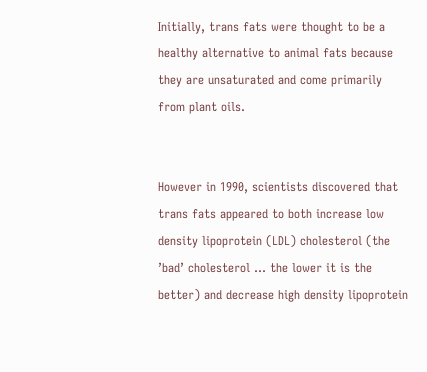Initially, trans fats were thought to be a healthy alternative to animal fats because they are unsaturated and come primarily from plant oils.


However in 1990, scientists discovered that trans fats appeared to both increase low density lipoprotein (LDL) cholesterol (the ’bad’ cholesterol … the lower it is the better) and decrease high density lipoprotein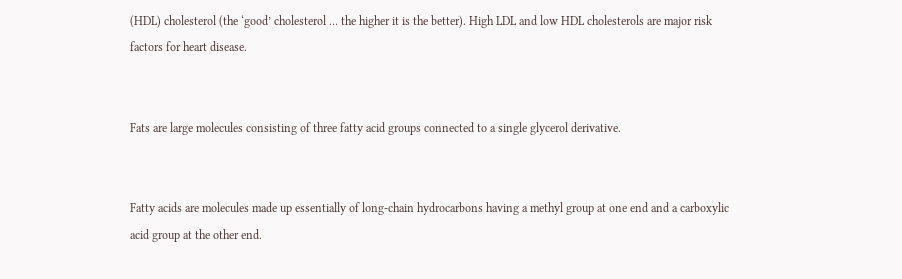(HDL) cholesterol (the ‘good’ cholesterol … the higher it is the better). High LDL and low HDL cholesterols are major risk factors for heart disease.


Fats are large molecules consisting of three fatty acid groups connected to a single glycerol derivative.


Fatty acids are molecules made up essentially of long-chain hydrocarbons having a methyl group at one end and a carboxylic acid group at the other end.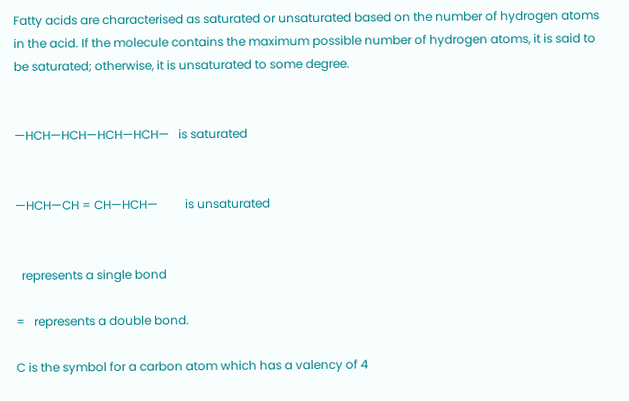Fatty acids are characterised as saturated or unsaturated based on the number of hydrogen atoms in the acid. If the molecule contains the maximum possible number of hydrogen atoms, it is said to be saturated; otherwise, it is unsaturated to some degree.


—HCH—HCH—HCH—HCH—   is saturated


—HCH—CH = CH—HCH—         is unsaturated


  represents a single bond

=   represents a double bond.

C is the symbol for a carbon atom which has a valency of 4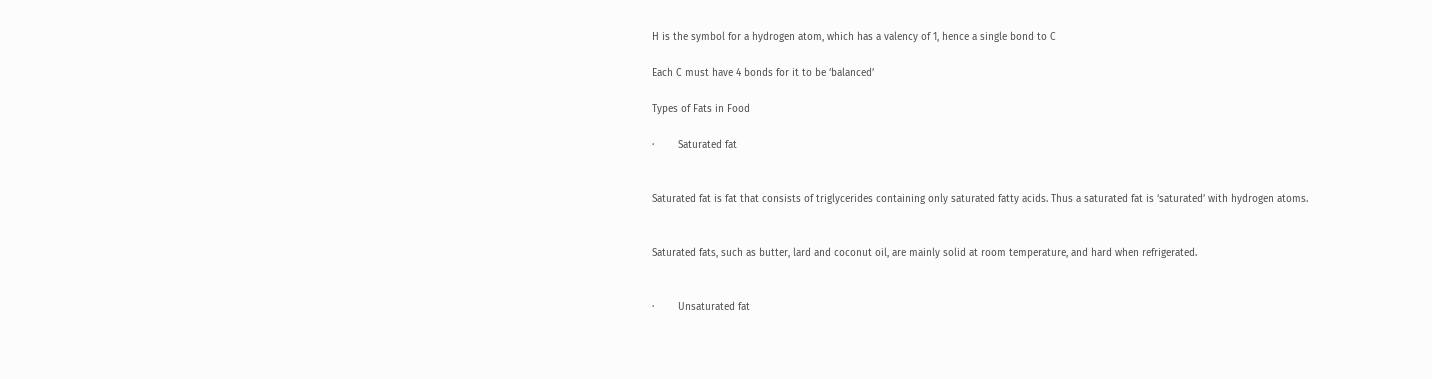H is the symbol for a hydrogen atom, which has a valency of 1, hence a single bond to C

Each C must have 4 bonds for it to be ‘balanced’

Types of Fats in Food

·        Saturated fat


Saturated fat is fat that consists of triglycerides containing only saturated fatty acids. Thus a saturated fat is ‘saturated’ with hydrogen atoms.


Saturated fats, such as butter, lard and coconut oil, are mainly solid at room temperature, and hard when refrigerated.


·        Unsaturated fat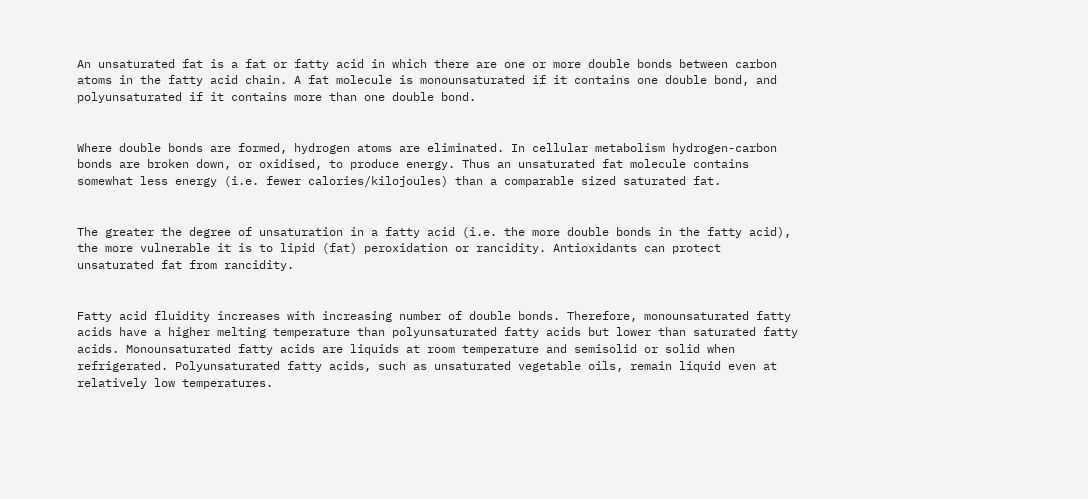An unsaturated fat is a fat or fatty acid in which there are one or more double bonds between carbon atoms in the fatty acid chain. A fat molecule is monounsaturated if it contains one double bond, and polyunsaturated if it contains more than one double bond.


Where double bonds are formed, hydrogen atoms are eliminated. In cellular metabolism hydrogen-carbon bonds are broken down, or oxidised, to produce energy. Thus an unsaturated fat molecule contains somewhat less energy (i.e. fewer calories/kilojoules) than a comparable sized saturated fat.


The greater the degree of unsaturation in a fatty acid (i.e. the more double bonds in the fatty acid), the more vulnerable it is to lipid (fat) peroxidation or rancidity. Antioxidants can protect unsaturated fat from rancidity.


Fatty acid fluidity increases with increasing number of double bonds. Therefore, monounsaturated fatty acids have a higher melting temperature than polyunsaturated fatty acids but lower than saturated fatty acids. Monounsaturated fatty acids are liquids at room temperature and semisolid or solid when refrigerated. Polyunsaturated fatty acids, such as unsaturated vegetable oils, remain liquid even at relatively low temperatures.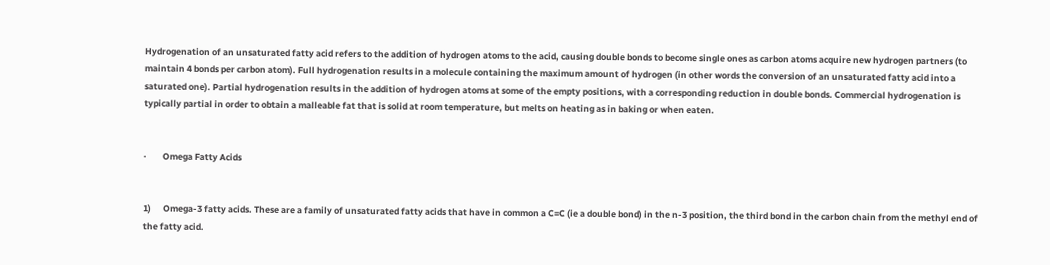Hydrogenation of an unsaturated fatty acid refers to the addition of hydrogen atoms to the acid, causing double bonds to become single ones as carbon atoms acquire new hydrogen partners (to maintain 4 bonds per carbon atom). Full hydrogenation results in a molecule containing the maximum amount of hydrogen (in other words the conversion of an unsaturated fatty acid into a saturated one). Partial hydrogenation results in the addition of hydrogen atoms at some of the empty positions, with a corresponding reduction in double bonds. Commercial hydrogenation is typically partial in order to obtain a malleable fat that is solid at room temperature, but melts on heating as in baking or when eaten.


·        Omega Fatty Acids


1)      Omega-3 fatty acids. These are a family of unsaturated fatty acids that have in common a C=C (ie a double bond) in the n-3 position, the third bond in the carbon chain from the methyl end of the fatty acid.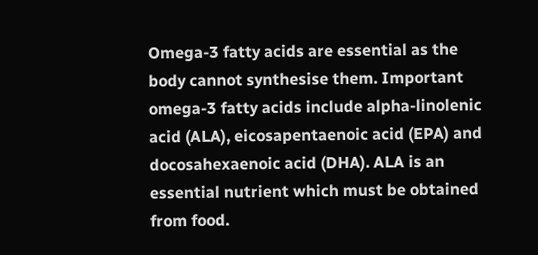Omega-3 fatty acids are essential as the body cannot synthesise them. Important omega-3 fatty acids include alpha-linolenic acid (ALA), eicosapentaenoic acid (EPA) and docosahexaenoic acid (DHA). ALA is an essential nutrient which must be obtained from food.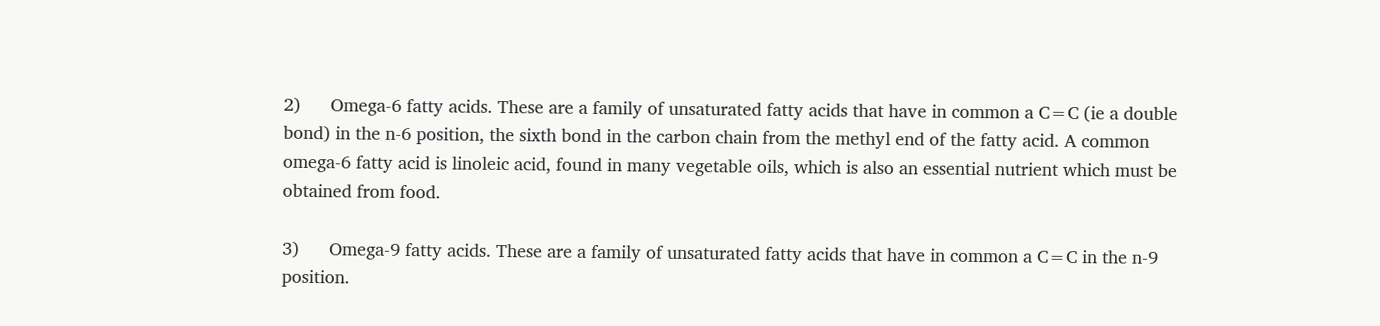2)      Omega-6 fatty acids. These are a family of unsaturated fatty acids that have in common a C=C (ie a double bond) in the n-6 position, the sixth bond in the carbon chain from the methyl end of the fatty acid. A common omega-6 fatty acid is linoleic acid, found in many vegetable oils, which is also an essential nutrient which must be obtained from food.

3)      Omega-9 fatty acids. These are a family of unsaturated fatty acids that have in common a C=C in the n-9 position.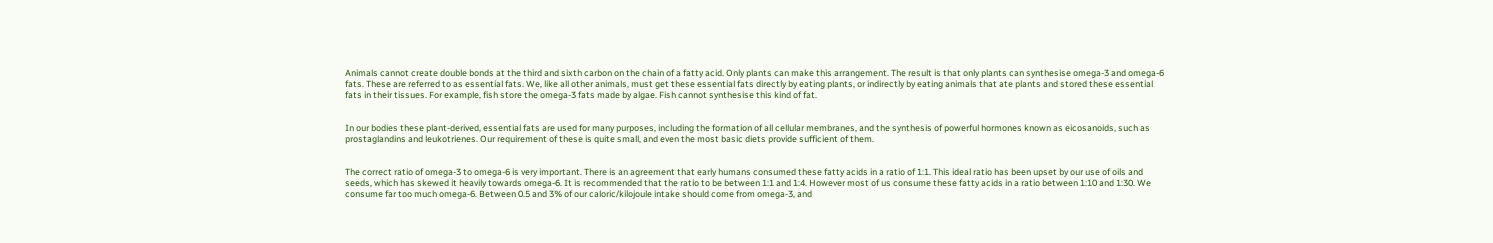Animals cannot create double bonds at the third and sixth carbon on the chain of a fatty acid. Only plants can make this arrangement. The result is that only plants can synthesise omega-3 and omega-6 fats. These are referred to as essential fats. We, like all other animals, must get these essential fats directly by eating plants, or indirectly by eating animals that ate plants and stored these essential fats in their tissues. For example, fish store the omega-3 fats made by algae. Fish cannot synthesise this kind of fat.


In our bodies these plant-derived, essential fats are used for many purposes, including the formation of all cellular membranes, and the synthesis of powerful hormones known as eicosanoids, such as prostaglandins and leukotrienes. Our requirement of these is quite small, and even the most basic diets provide sufficient of them.


The correct ratio of omega-3 to omega-6 is very important. There is an agreement that early humans consumed these fatty acids in a ratio of 1:1. This ideal ratio has been upset by our use of oils and seeds, which has skewed it heavily towards omega-6. It is recommended that the ratio to be between 1:1 and 1:4. However most of us consume these fatty acids in a ratio between 1:10 and 1:30. We consume far too much omega-6. Between 0.5 and 3% of our caloric/kilojoule intake should come from omega-3, and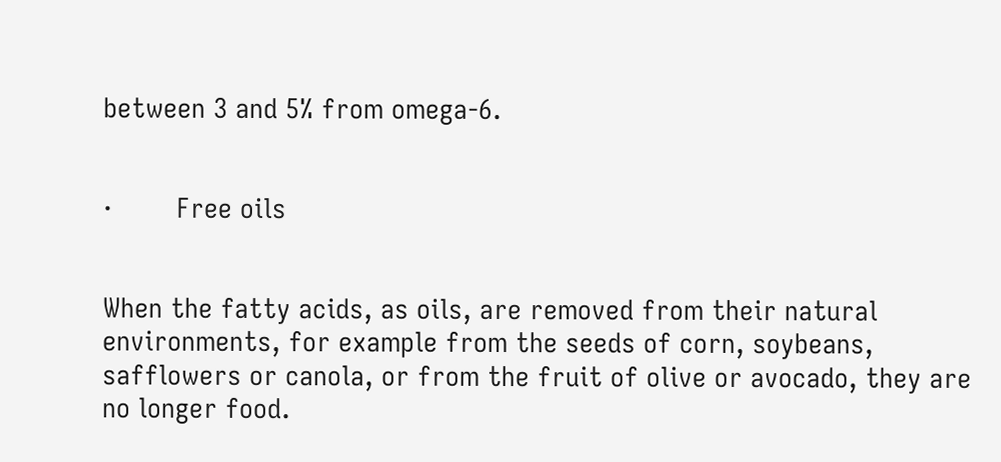between 3 and 5% from omega-6.


·        Free oils


When the fatty acids, as oils, are removed from their natural environments, for example from the seeds of corn, soybeans, safflowers or canola, or from the fruit of olive or avocado, they are no longer food.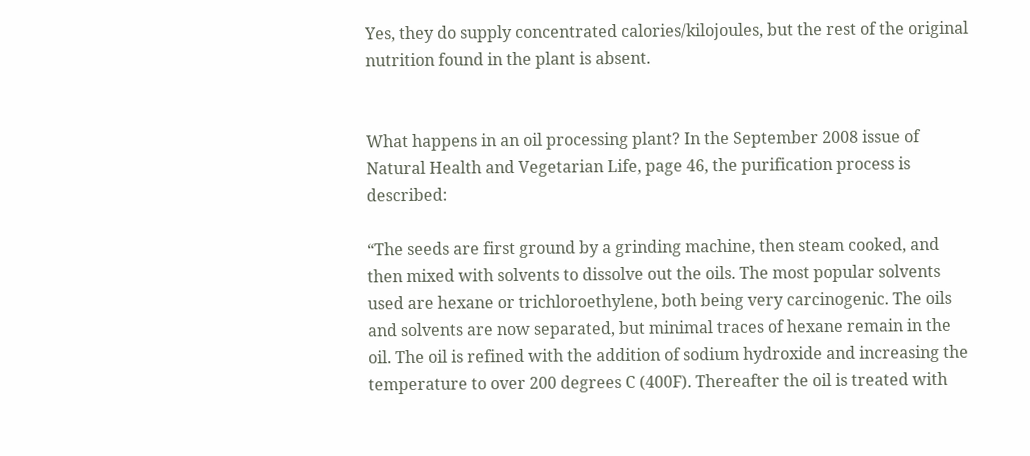Yes, they do supply concentrated calories/kilojoules, but the rest of the original nutrition found in the plant is absent.


What happens in an oil processing plant? In the September 2008 issue of Natural Health and Vegetarian Life, page 46, the purification process is described:

“The seeds are first ground by a grinding machine, then steam cooked, and then mixed with solvents to dissolve out the oils. The most popular solvents used are hexane or trichloroethylene, both being very carcinogenic. The oils and solvents are now separated, but minimal traces of hexane remain in the oil. The oil is refined with the addition of sodium hydroxide and increasing the temperature to over 200 degrees C (400F). Thereafter the oil is treated with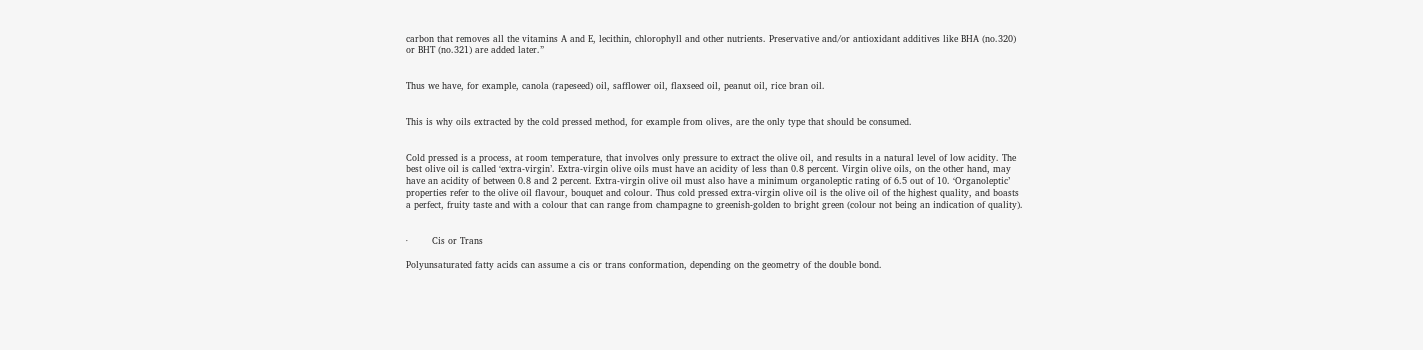carbon that removes all the vitamins A and E, lecithin, chlorophyll and other nutrients. Preservative and/or antioxidant additives like BHA (no.320) or BHT (no.321) are added later.”


Thus we have, for example, canola (rapeseed) oil, safflower oil, flaxseed oil, peanut oil, rice bran oil.


This is why oils extracted by the cold pressed method, for example from olives, are the only type that should be consumed.


Cold pressed is a process, at room temperature, that involves only pressure to extract the olive oil, and results in a natural level of low acidity. The best olive oil is called ‘extra-virgin’. Extra-virgin olive oils must have an acidity of less than 0.8 percent. Virgin olive oils, on the other hand, may have an acidity of between 0.8 and 2 percent. Extra-virgin olive oil must also have a minimum organoleptic rating of 6.5 out of 10. ‘Organoleptic’ properties refer to the olive oil flavour, bouquet and colour. Thus cold pressed extra-virgin olive oil is the olive oil of the highest quality, and boasts a perfect, fruity taste and with a colour that can range from champagne to greenish-golden to bright green (colour not being an indication of quality).


·        Cis or Trans

Polyunsaturated fatty acids can assume a cis or trans conformation, depending on the geometry of the double bond.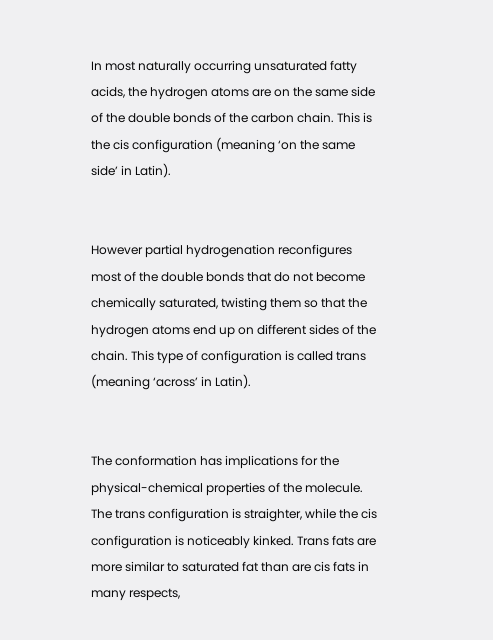In most naturally occurring unsaturated fatty acids, the hydrogen atoms are on the same side of the double bonds of the carbon chain. This is the cis configuration (meaning ‘on the same side’ in Latin).


However partial hydrogenation reconfigures most of the double bonds that do not become chemically saturated, twisting them so that the hydrogen atoms end up on different sides of the chain. This type of configuration is called trans (meaning ‘across’ in Latin).


The conformation has implications for the physical-chemical properties of the molecule. The trans configuration is straighter, while the cis configuration is noticeably kinked. Trans fats are more similar to saturated fat than are cis fats in many respects,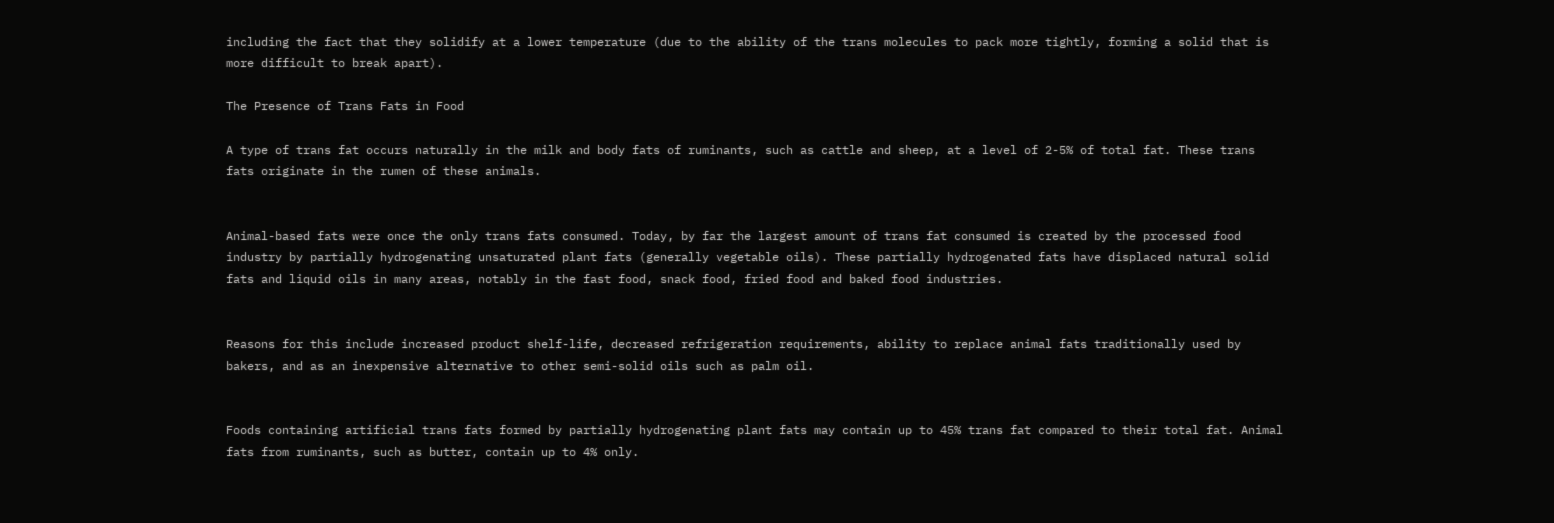including the fact that they solidify at a lower temperature (due to the ability of the trans molecules to pack more tightly, forming a solid that is more difficult to break apart).

The Presence of Trans Fats in Food

A type of trans fat occurs naturally in the milk and body fats of ruminants, such as cattle and sheep, at a level of 2-5% of total fat. These trans fats originate in the rumen of these animals.


Animal-based fats were once the only trans fats consumed. Today, by far the largest amount of trans fat consumed is created by the processed food industry by partially hydrogenating unsaturated plant fats (generally vegetable oils). These partially hydrogenated fats have displaced natural solid fats and liquid oils in many areas, notably in the fast food, snack food, fried food and baked food industries.


Reasons for this include increased product shelf-life, decreased refrigeration requirements, ability to replace animal fats traditionally used by bakers, and as an inexpensive alternative to other semi-solid oils such as palm oil.


Foods containing artificial trans fats formed by partially hydrogenating plant fats may contain up to 45% trans fat compared to their total fat. Animal fats from ruminants, such as butter, contain up to 4% only.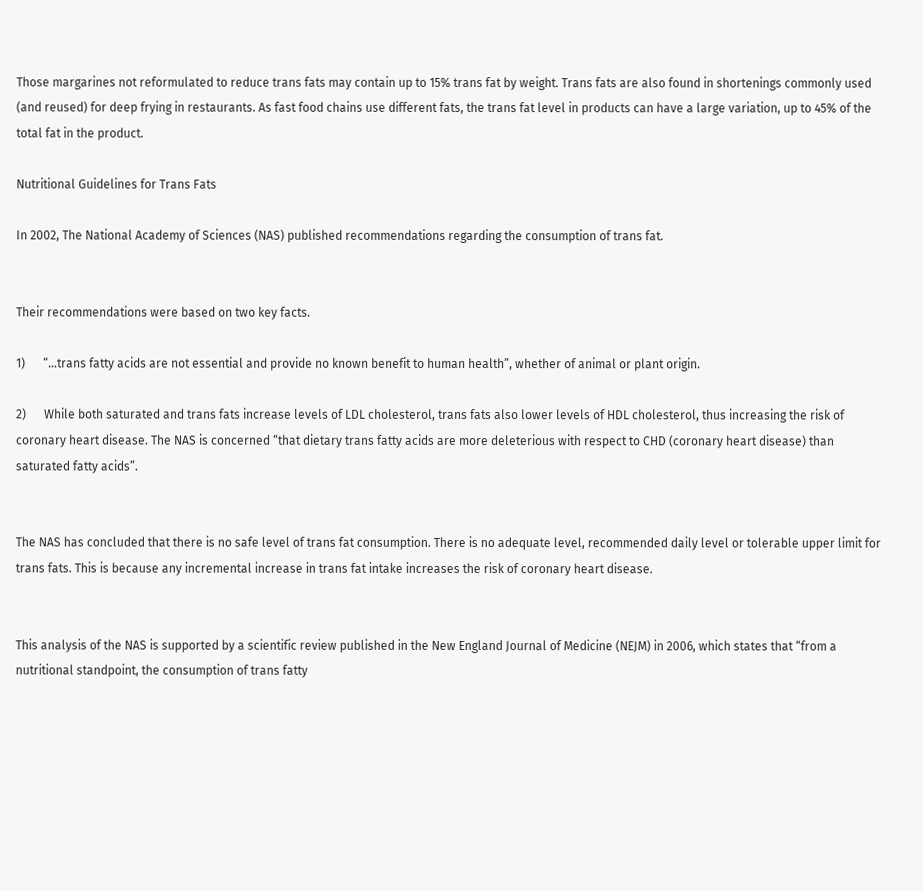Those margarines not reformulated to reduce trans fats may contain up to 15% trans fat by weight. Trans fats are also found in shortenings commonly used (and reused) for deep frying in restaurants. As fast food chains use different fats, the trans fat level in products can have a large variation, up to 45% of the total fat in the product.

Nutritional Guidelines for Trans Fats

In 2002, The National Academy of Sciences (NAS) published recommendations regarding the consumption of trans fat.


Their recommendations were based on two key facts.

1)      “…trans fatty acids are not essential and provide no known benefit to human health”, whether of animal or plant origin.

2)      While both saturated and trans fats increase levels of LDL cholesterol, trans fats also lower levels of HDL cholesterol, thus increasing the risk of coronary heart disease. The NAS is concerned “that dietary trans fatty acids are more deleterious with respect to CHD (coronary heart disease) than saturated fatty acids”.


The NAS has concluded that there is no safe level of trans fat consumption. There is no adequate level, recommended daily level or tolerable upper limit for trans fats. This is because any incremental increase in trans fat intake increases the risk of coronary heart disease.


This analysis of the NAS is supported by a scientific review published in the New England Journal of Medicine (NEJM) in 2006, which states that “from a nutritional standpoint, the consumption of trans fatty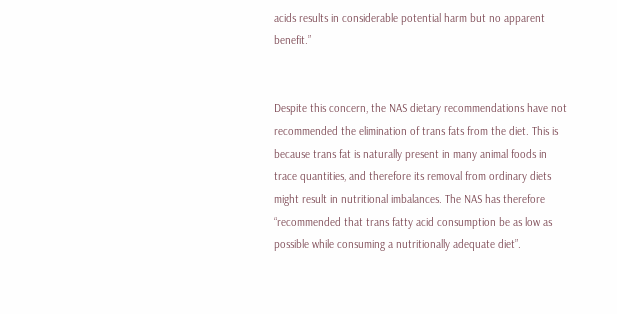acids results in considerable potential harm but no apparent benefit.”


Despite this concern, the NAS dietary recommendations have not recommended the elimination of trans fats from the diet. This is because trans fat is naturally present in many animal foods in trace quantities, and therefore its removal from ordinary diets might result in nutritional imbalances. The NAS has therefore “recommended that trans fatty acid consumption be as low as possible while consuming a nutritionally adequate diet”.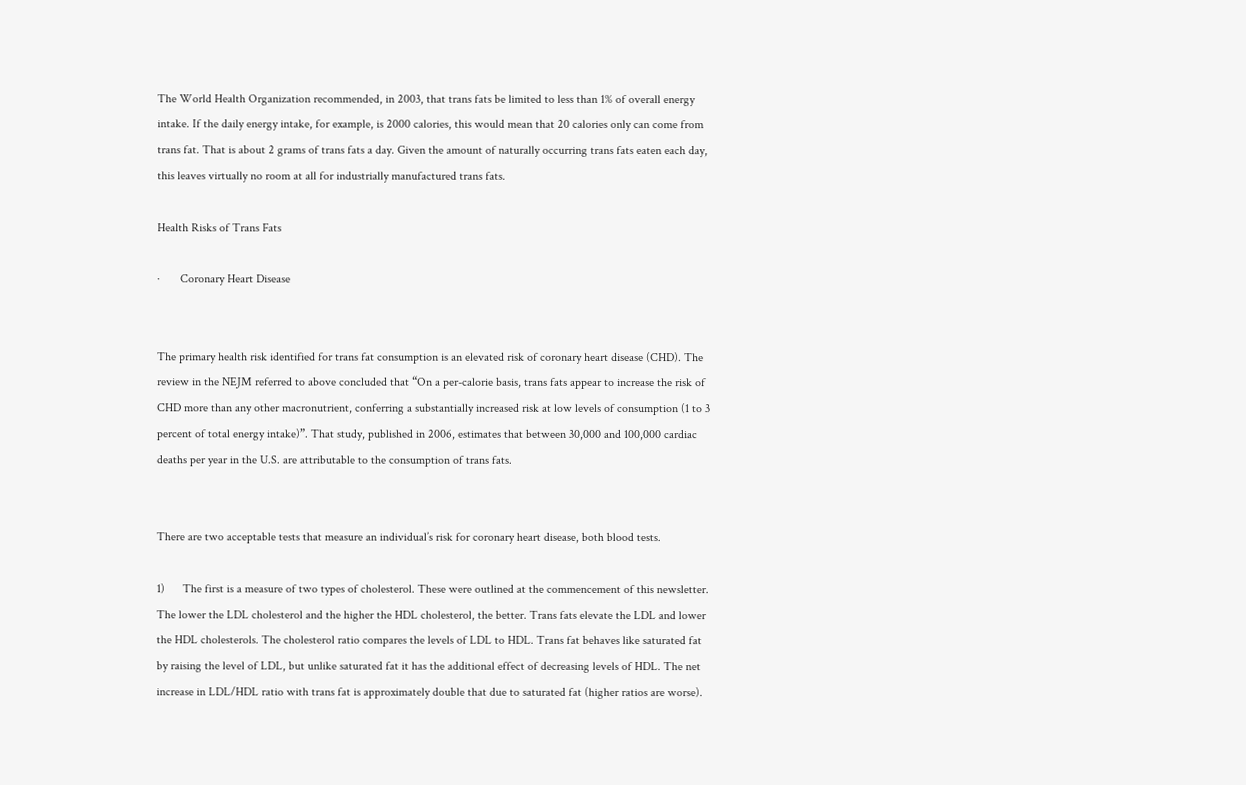The World Health Organization recommended, in 2003, that trans fats be limited to less than 1% of overall energy intake. If the daily energy intake, for example, is 2000 calories, this would mean that 20 calories only can come from trans fat. That is about 2 grams of trans fats a day. Given the amount of naturally occurring trans fats eaten each day, this leaves virtually no room at all for industrially manufactured trans fats.

Health Risks of Trans Fats

·       Coronary Heart Disease


The primary health risk identified for trans fat consumption is an elevated risk of coronary heart disease (CHD). The review in the NEJM referred to above concluded that “On a per-calorie basis, trans fats appear to increase the risk of CHD more than any other macronutrient, conferring a substantially increased risk at low levels of consumption (1 to 3 percent of total energy intake)”. That study, published in 2006, estimates that between 30,000 and 100,000 cardiac deaths per year in the U.S. are attributable to the consumption of trans fats.


There are two acceptable tests that measure an individual’s risk for coronary heart disease, both blood tests.

1)      The first is a measure of two types of cholesterol. These were outlined at the commencement of this newsletter. The lower the LDL cholesterol and the higher the HDL cholesterol, the better. Trans fats elevate the LDL and lower the HDL cholesterols. The cholesterol ratio compares the levels of LDL to HDL. Trans fat behaves like saturated fat by raising the level of LDL, but unlike saturated fat it has the additional effect of decreasing levels of HDL. The net increase in LDL/HDL ratio with trans fat is approximately double that due to saturated fat (higher ratios are worse).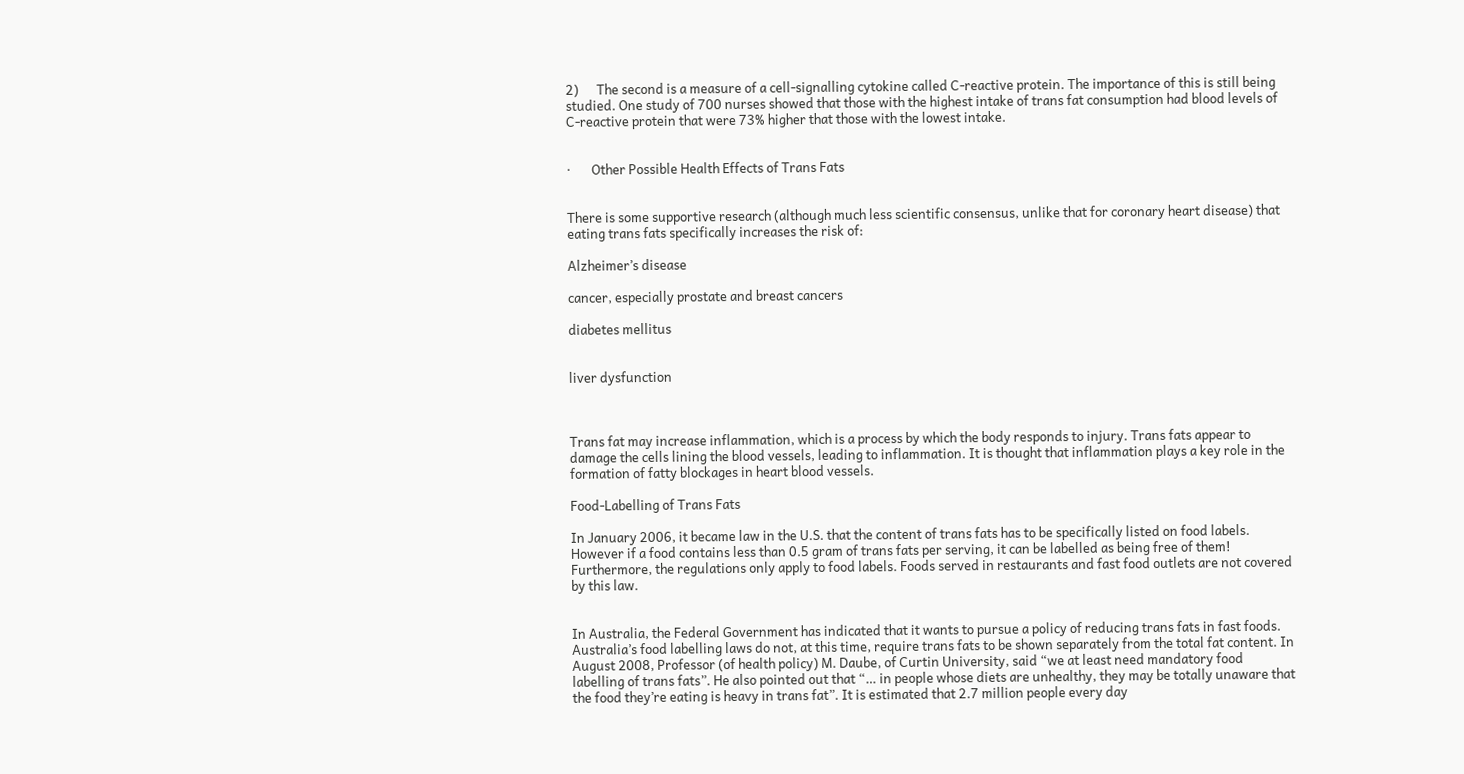2)      The second is a measure of a cell-signalling cytokine called C-reactive protein. The importance of this is still being studied. One study of 700 nurses showed that those with the highest intake of trans fat consumption had blood levels of C-reactive protein that were 73% higher that those with the lowest intake.


·       Other Possible Health Effects of Trans Fats


There is some supportive research (although much less scientific consensus, unlike that for coronary heart disease) that eating trans fats specifically increases the risk of:

Alzheimer’s disease

cancer, especially prostate and breast cancers

diabetes mellitus


liver dysfunction



Trans fat may increase inflammation, which is a process by which the body responds to injury. Trans fats appear to damage the cells lining the blood vessels, leading to inflammation. It is thought that inflammation plays a key role in the formation of fatty blockages in heart blood vessels.

Food-Labelling of Trans Fats

In January 2006, it became law in the U.S. that the content of trans fats has to be specifically listed on food labels. However if a food contains less than 0.5 gram of trans fats per serving, it can be labelled as being free of them! Furthermore, the regulations only apply to food labels. Foods served in restaurants and fast food outlets are not covered by this law.


In Australia, the Federal Government has indicated that it wants to pursue a policy of reducing trans fats in fast foods. Australia’s food labelling laws do not, at this time, require trans fats to be shown separately from the total fat content. In August 2008, Professor (of health policy) M. Daube, of Curtin University, said “we at least need mandatory food labelling of trans fats”. He also pointed out that “… in people whose diets are unhealthy, they may be totally unaware that the food they’re eating is heavy in trans fat”. It is estimated that 2.7 million people every day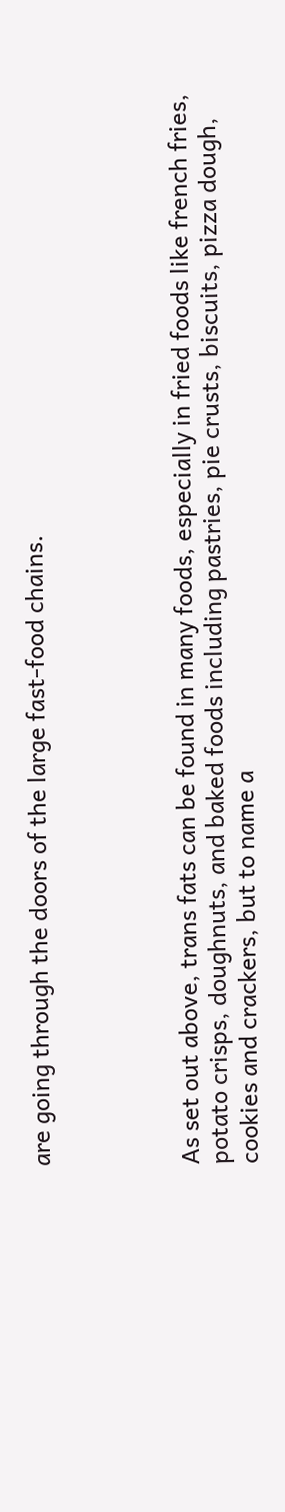are going through the doors of the large fast-food chains.




As set out above, trans fats can be found in many foods, especially in fried foods like french fries, potato crisps, doughnuts, and baked foods including pastries, pie crusts, biscuits, pizza dough, cookies and crackers, but to name a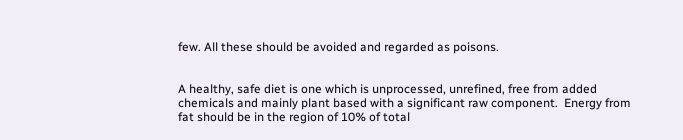few. All these should be avoided and regarded as poisons.


A healthy, safe diet is one which is unprocessed, unrefined, free from added chemicals and mainly plant based with a significant raw component.  Energy from fat should be in the region of 10% of total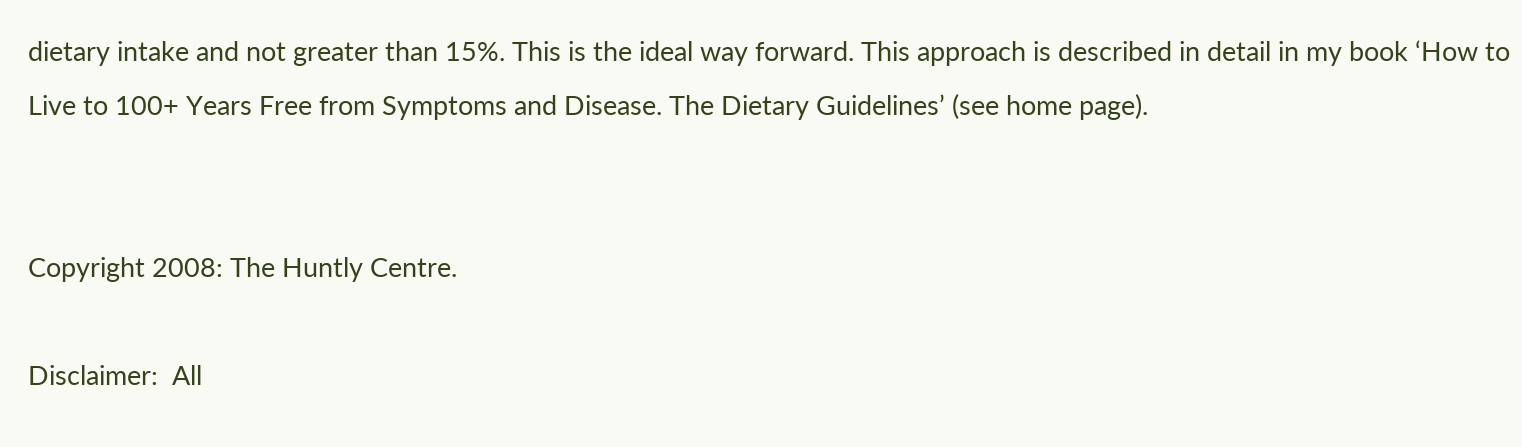dietary intake and not greater than 15%. This is the ideal way forward. This approach is described in detail in my book ‘How to Live to 100+ Years Free from Symptoms and Disease. The Dietary Guidelines’ (see home page).


Copyright 2008: The Huntly Centre.

Disclaimer:  All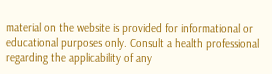material on the website is provided for informational or educational purposes only. Consult a health professional regarding the applicability of any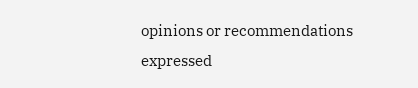opinions or recommendations expressed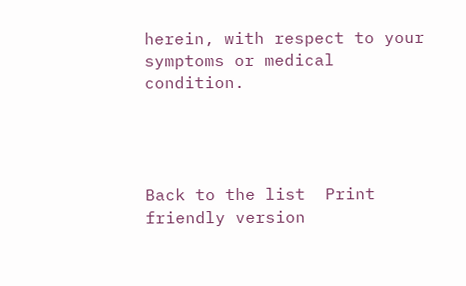herein, with respect to your symptoms or medical condition.




Back to the list  Print friendly version